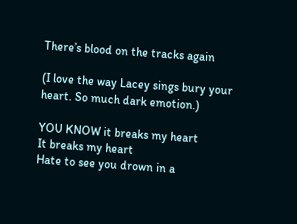There’s blood on the tracks again

(I love the way Lacey sings bury your heart. So much dark emotion.)

YOU KNOW it breaks my heart
It breaks my heart
Hate to see you drown in a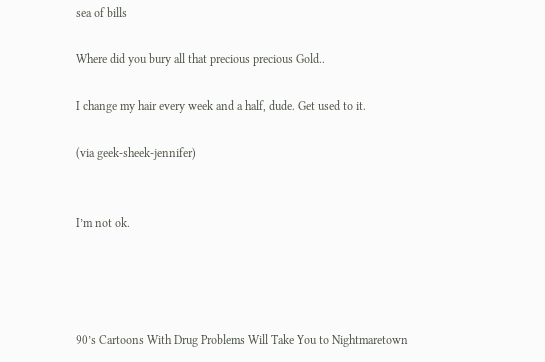sea of bills

Where did you bury all that precious precious Gold..

I change my hair every week and a half, dude. Get used to it.

(via geek-sheek-jennifer)


I’m not ok.




90’s Cartoons With Drug Problems Will Take You to Nightmaretown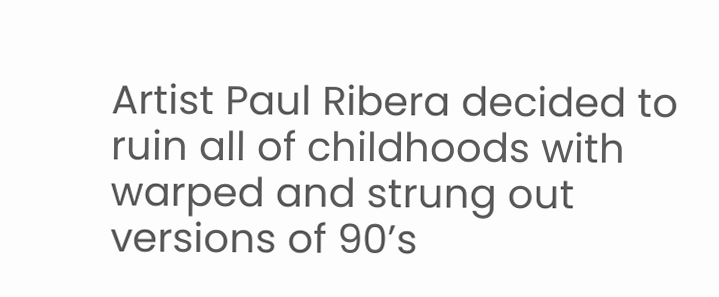Artist Paul Ribera decided to ruin all of childhoods with warped and strung out versions of 90’s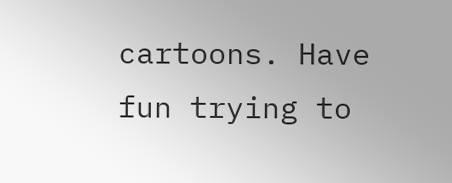cartoons. Have fun trying to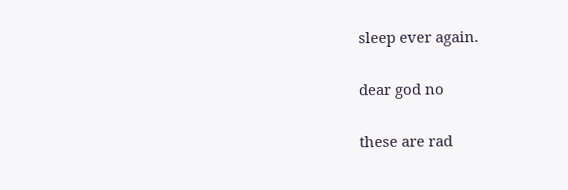sleep ever again.

dear god no

these are rad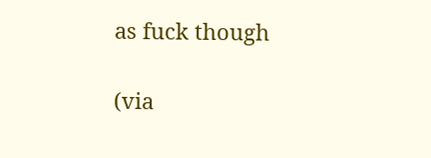as fuck though

(via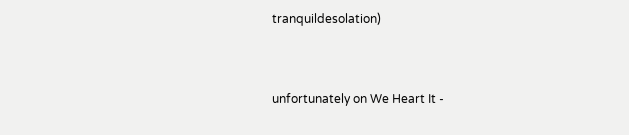tranquildesolation)


unfortunately on We Heart It -